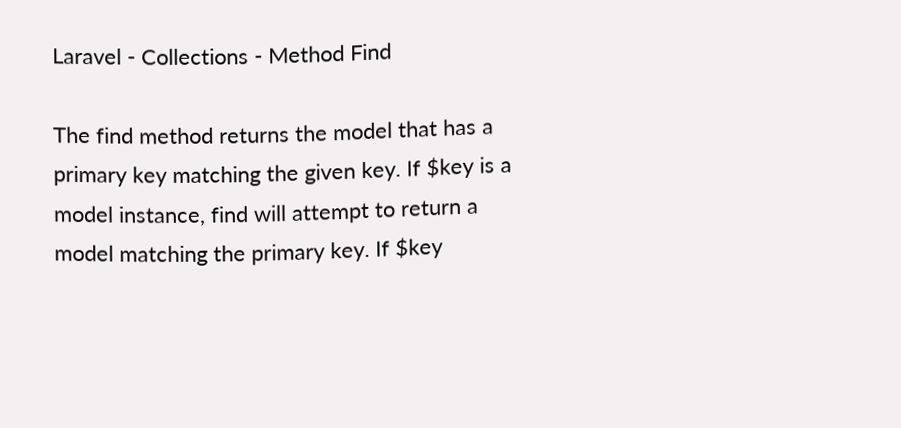Laravel - Collections - Method Find

The find method returns the model that has a primary key matching the given key. If $key is a model instance, find will attempt to return a model matching the primary key. If $key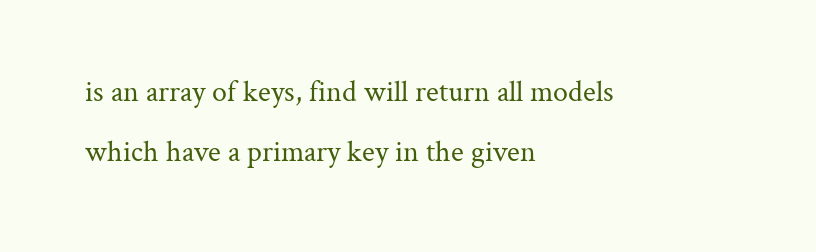is an array of keys, find will return all models which have a primary key in the given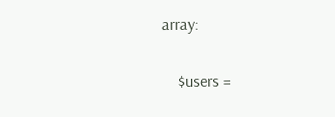array:

    $users =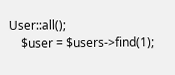User::all();
    $user = $users->find(1);